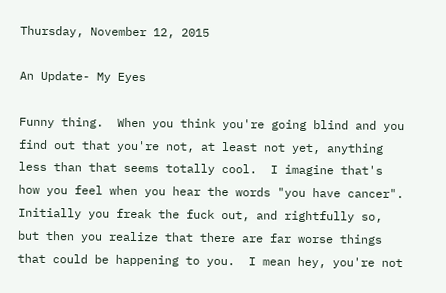Thursday, November 12, 2015

An Update- My Eyes

Funny thing.  When you think you're going blind and you find out that you're not, at least not yet, anything less than that seems totally cool.  I imagine that's how you feel when you hear the words "you have cancer".  Initially you freak the fuck out, and rightfully so, but then you realize that there are far worse things that could be happening to you.  I mean hey, you're not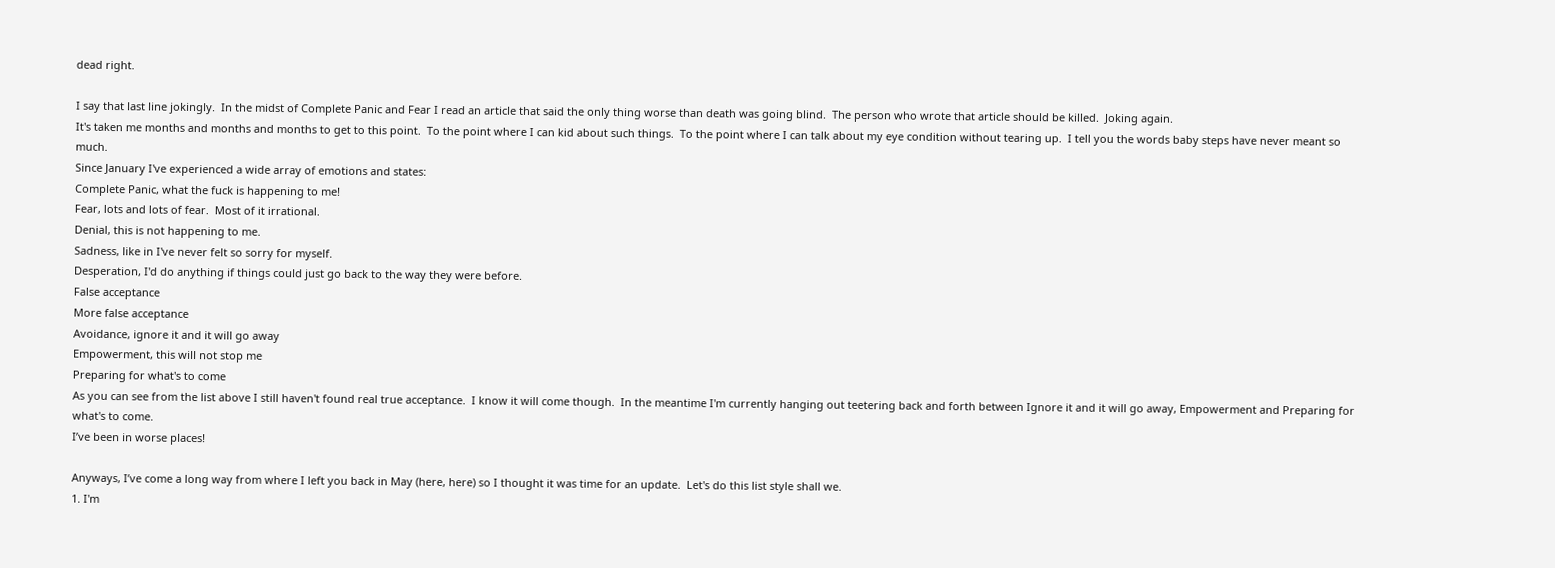dead right.

I say that last line jokingly.  In the midst of Complete Panic and Fear I read an article that said the only thing worse than death was going blind.  The person who wrote that article should be killed.  Joking again.
It's taken me months and months and months to get to this point.  To the point where I can kid about such things.  To the point where I can talk about my eye condition without tearing up.  I tell you the words baby steps have never meant so much.
Since January I've experienced a wide array of emotions and states:
Complete Panic, what the fuck is happening to me!
Fear, lots and lots of fear.  Most of it irrational.
Denial, this is not happening to me.
Sadness, like in I've never felt so sorry for myself.
Desperation, I'd do anything if things could just go back to the way they were before.
False acceptance
More false acceptance
Avoidance, ignore it and it will go away
Empowerment, this will not stop me
Preparing for what's to come
As you can see from the list above I still haven't found real true acceptance.  I know it will come though.  In the meantime I'm currently hanging out teetering back and forth between Ignore it and it will go away, Empowerment and Preparing for what's to come.
I’ve been in worse places!

Anyways, I’ve come a long way from where I left you back in May (here, here) so I thought it was time for an update.  Let's do this list style shall we.
1. I'm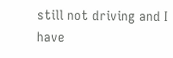still not driving and I have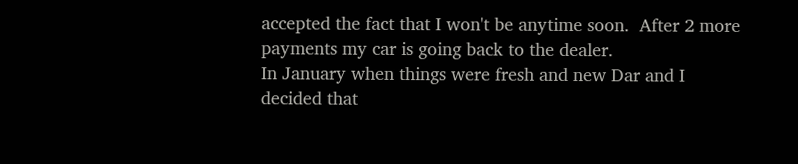accepted the fact that I won't be anytime soon.  After 2 more payments my car is going back to the dealer.
In January when things were fresh and new Dar and I decided that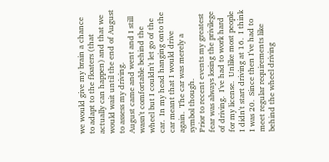we would give my brain a chance to adapt to the floaters (that actually can happen) and that we would wait until the end of August to assess my driving.
August came and went and I still wasn't comfortable behind the wheel but I couldn't let go of the car.  In my head hanging onto the car meant that I would drive again.  The car was merely a symbol though.
Prior to recent events my greatest fear was always losing the privilege of driving.  I've had to work hard for my license.  Unlike most people I didn't start driving at 16.  I think I was 20.  Since then I've had to meet regular requirements like behind the wheel driving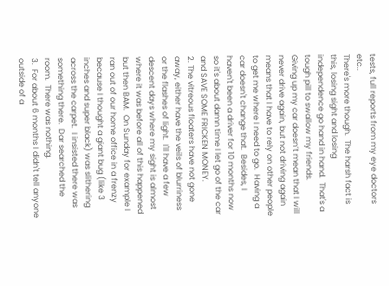tests, full reports from my eye doctors etc..
There's more though.  The harsh fact is this, losing sight and losing independence go hand in hand.  That's a tough pill to swallow my friends.
Giving up my car doesn’t mean that I will never drive again, but not driving again means that I have to rely on other people to get me where I need to go.  Having a car doesn't change that.  Besides, I haven't been a driver for 10 months now so it's about damn time I let go of the car and SAVE SOME FRICKEN MONEY.
2. The vitreous floaters have not gone away, either have the veils of blurriness or the flashes of light.  I'll have a few descent days where my sight is almost where it was before all of this happened but then BAM.  On Sunday for example I ran out of our home office in a frenzy because I thought a giant bug (like 3 inches and super black) was slithering across the carpet.  I insisted there was something there.  Dar searched the room.  There was nothing.
3.  For about 6 months I didn't tell anyone outside of a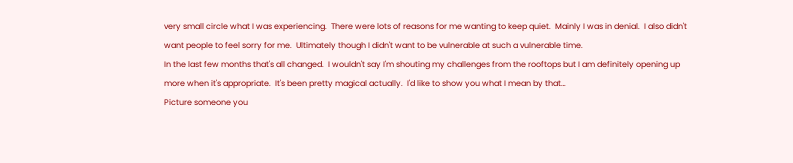very small circle what I was experiencing.  There were lots of reasons for me wanting to keep quiet.  Mainly I was in denial.  I also didn't want people to feel sorry for me.  Ultimately though I didn't want to be vulnerable at such a vulnerable time.
In the last few months that's all changed.  I wouldn't say I'm shouting my challenges from the rooftops but I am definitely opening up more when it's appropriate.  It's been pretty magical actually.  I'd like to show you what I mean by that…
Picture someone you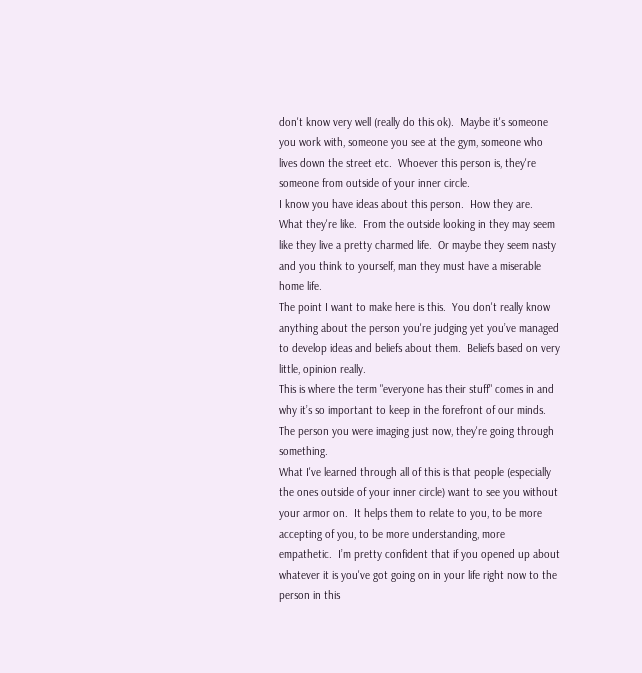don't know very well (really do this ok).  Maybe it's someone you work with, someone you see at the gym, someone who lives down the street etc.  Whoever this person is, they're someone from outside of your inner circle.
I know you have ideas about this person.  How they are.  What they're like.  From the outside looking in they may seem like they live a pretty charmed life.  Or maybe they seem nasty and you think to yourself, man they must have a miserable home life.
The point I want to make here is this.  You don't really know anything about the person you're judging yet you’ve managed to develop ideas and beliefs about them.  Beliefs based on very little, opinion really.
This is where the term "everyone has their stuff" comes in and why it’s so important to keep in the forefront of our minds.  The person you were imaging just now, they're going through something.
What I've learned through all of this is that people (especially the ones outside of your inner circle) want to see you without your armor on.  It helps them to relate to you, to be more accepting of you, to be more understanding, more empathetic.  I’m pretty confident that if you opened up about whatever it is you've got going on in your life right now to the person in this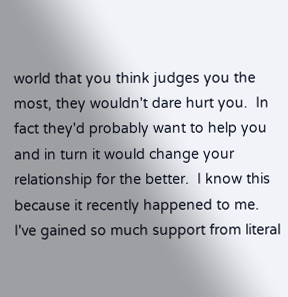world that you think judges you the most, they wouldn't dare hurt you.  In fact they'd probably want to help you and in turn it would change your relationship for the better.  I know this because it recently happened to me.
I've gained so much support from literal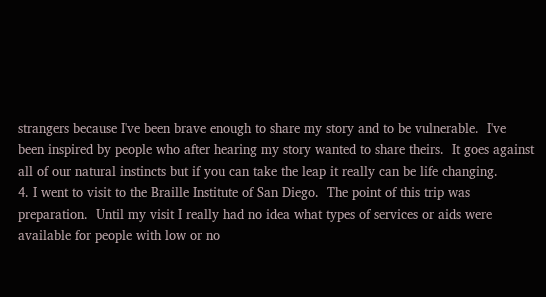strangers because I've been brave enough to share my story and to be vulnerable.  I've been inspired by people who after hearing my story wanted to share theirs.  It goes against all of our natural instincts but if you can take the leap it really can be life changing.
4. I went to visit to the Braille Institute of San Diego.  The point of this trip was preparation.  Until my visit I really had no idea what types of services or aids were available for people with low or no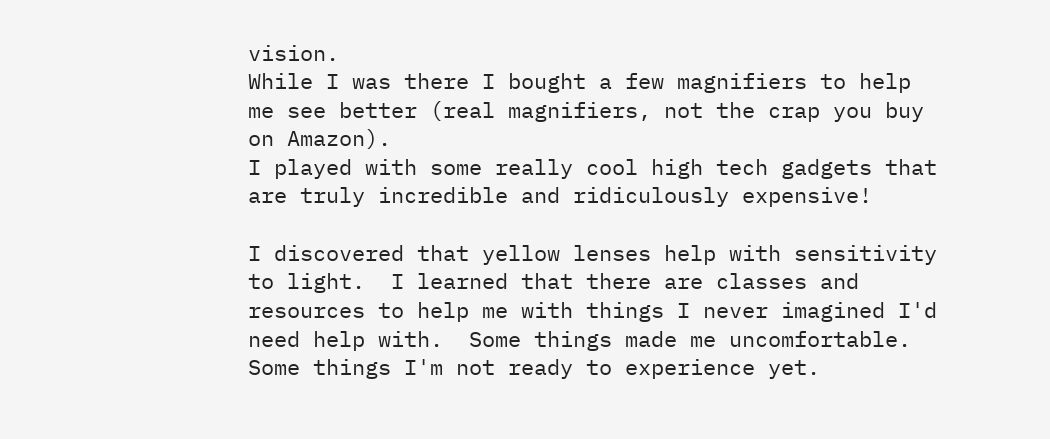vision.
While I was there I bought a few magnifiers to help me see better (real magnifiers, not the crap you buy on Amazon).
I played with some really cool high tech gadgets that are truly incredible and ridiculously expensive!

I discovered that yellow lenses help with sensitivity to light.  I learned that there are classes and resources to help me with things I never imagined I'd need help with.  Some things made me uncomfortable.  Some things I'm not ready to experience yet.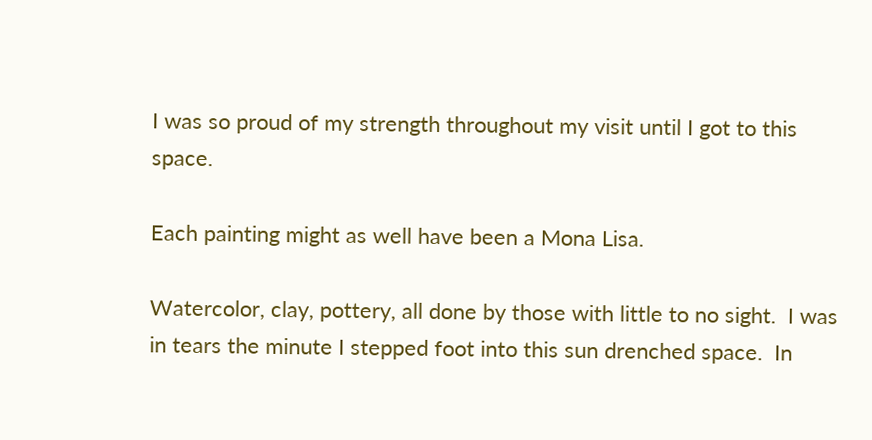I was so proud of my strength throughout my visit until I got to this space.

Each painting might as well have been a Mona Lisa.

Watercolor, clay, pottery, all done by those with little to no sight.  I was in tears the minute I stepped foot into this sun drenched space.  In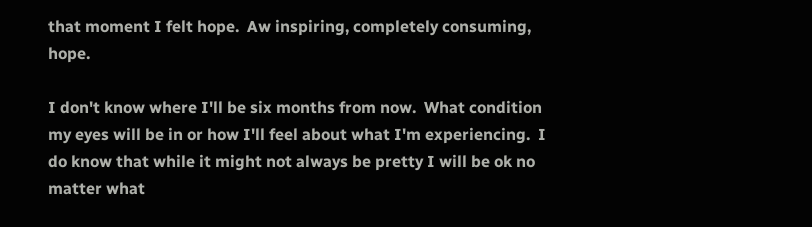that moment I felt hope.  Aw inspiring, completely consuming, hope.

I don't know where I'll be six months from now.  What condition my eyes will be in or how I'll feel about what I'm experiencing.  I do know that while it might not always be pretty I will be ok no matter what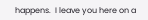happens.  I leave you here on a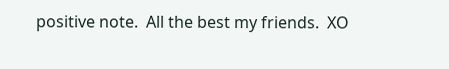positive note.  All the best my friends.  XO